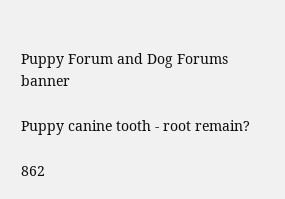Puppy Forum and Dog Forums banner

Puppy canine tooth - root remain?

862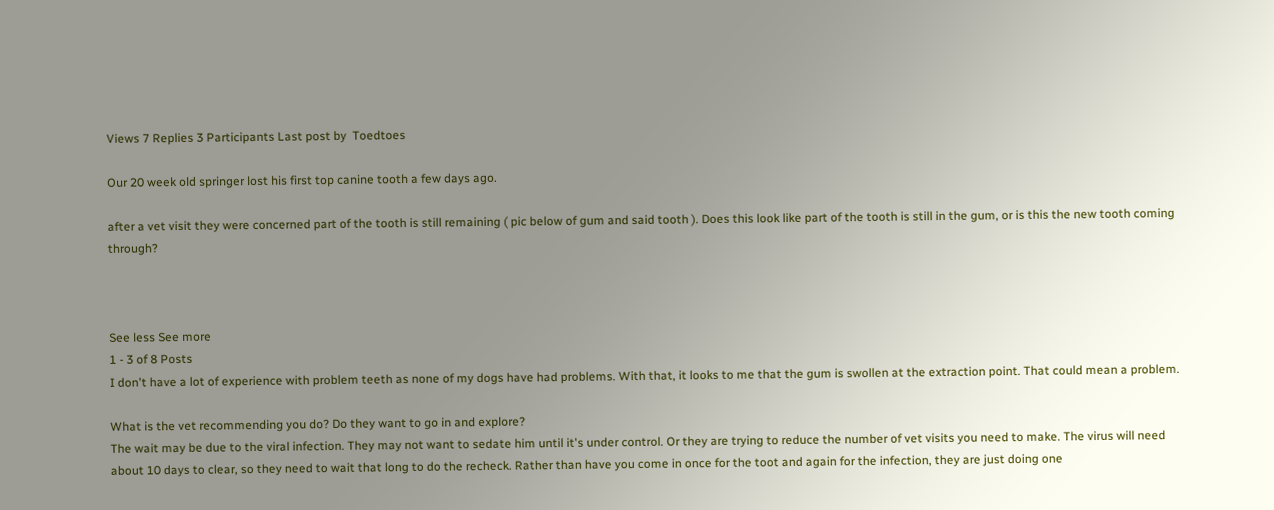Views 7 Replies 3 Participants Last post by  Toedtoes

Our 20 week old springer lost his first top canine tooth a few days ago.

after a vet visit they were concerned part of the tooth is still remaining ( pic below of gum and said tooth ). Does this look like part of the tooth is still in the gum, or is this the new tooth coming through?



See less See more
1 - 3 of 8 Posts
I don't have a lot of experience with problem teeth as none of my dogs have had problems. With that, it looks to me that the gum is swollen at the extraction point. That could mean a problem.

What is the vet recommending you do? Do they want to go in and explore?
The wait may be due to the viral infection. They may not want to sedate him until it's under control. Or they are trying to reduce the number of vet visits you need to make. The virus will need about 10 days to clear, so they need to wait that long to do the recheck. Rather than have you come in once for the toot and again for the infection, they are just doing one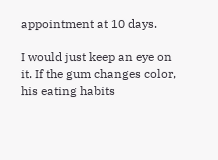appointment at 10 days.

I would just keep an eye on it. If the gum changes color, his eating habits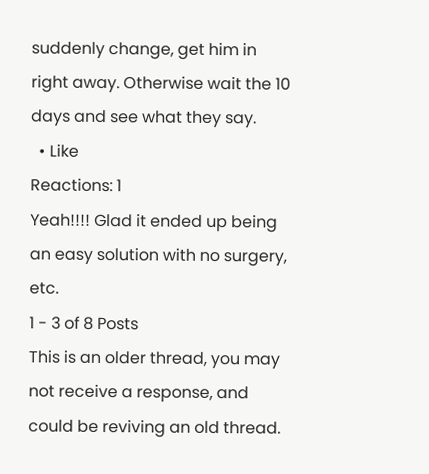suddenly change, get him in right away. Otherwise wait the 10 days and see what they say.
  • Like
Reactions: 1
Yeah!!!! Glad it ended up being an easy solution with no surgery, etc.
1 - 3 of 8 Posts
This is an older thread, you may not receive a response, and could be reviving an old thread.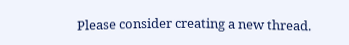Please consider creating a new thread.